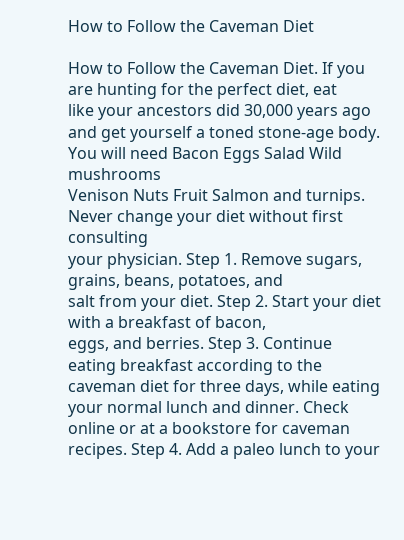How to Follow the Caveman Diet

How to Follow the Caveman Diet. If you are hunting for the perfect diet, eat
like your ancestors did 30,000 years ago and get yourself a toned stone-age body. You will need Bacon Eggs Salad Wild mushrooms
Venison Nuts Fruit Salmon and turnips. Never change your diet without first consulting
your physician. Step 1. Remove sugars, grains, beans, potatoes, and
salt from your diet. Step 2. Start your diet with a breakfast of bacon,
eggs, and berries. Step 3. Continue eating breakfast according to the
caveman diet for three days, while eating your normal lunch and dinner. Check online or at a bookstore for caveman
recipes. Step 4. Add a paleo lunch to your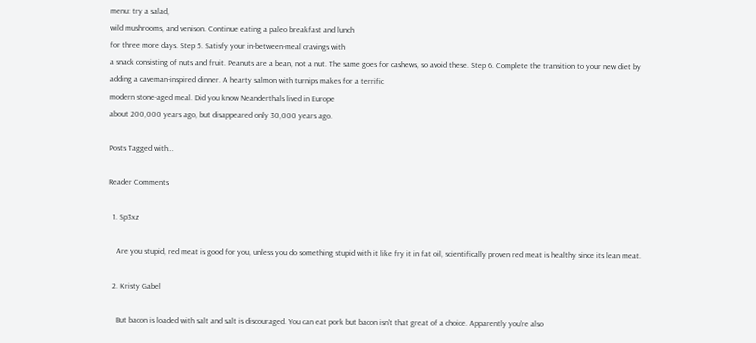menu: try a salad,
wild mushrooms, and venison. Continue eating a paleo breakfast and lunch
for three more days. Step 5. Satisfy your in-between-meal cravings with
a snack consisting of nuts and fruit. Peanuts are a bean, not a nut. The same goes for cashews, so avoid these. Step 6. Complete the transition to your new diet by
adding a caveman-inspired dinner. A hearty salmon with turnips makes for a terrific
modern stone-aged meal. Did you know Neanderthals lived in Europe
about 200,000 years ago, but disappeared only 30,000 years ago.

Posts Tagged with…

Reader Comments

  1. Sp3xz

    Are you stupid, red meat is good for you, unless you do something stupid with it like fry it in fat oil, scientifically proven red meat is healthy since its lean meat.

  2. Kristy Gabel

    But bacon is loaded with salt and salt is discouraged. You can eat pork but bacon isn't that great of a choice. Apparently you're also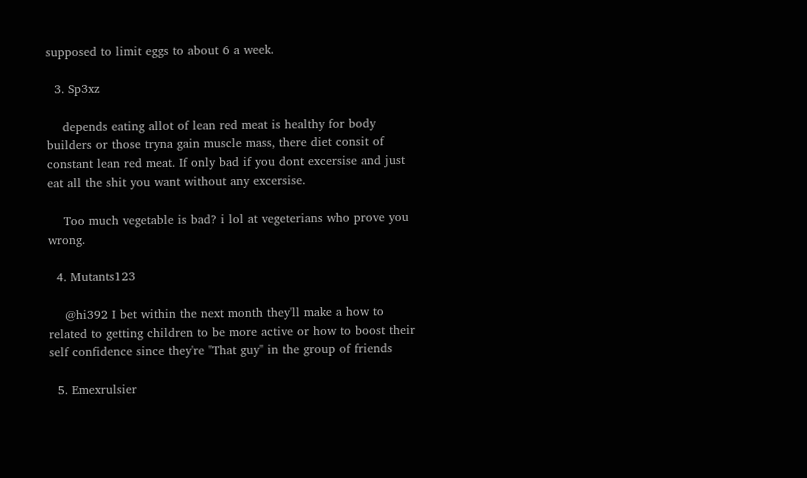supposed to limit eggs to about 6 a week.

  3. Sp3xz

    depends eating allot of lean red meat is healthy for body builders or those tryna gain muscle mass, there diet consit of constant lean red meat. If only bad if you dont excersise and just eat all the shit you want without any excersise.

    Too much vegetable is bad? i lol at vegeterians who prove you wrong.

  4. Mutants123

    @hi392 I bet within the next month they'll make a how to related to getting children to be more active or how to boost their self confidence since they're "That guy" in the group of friends

  5. Emexrulsier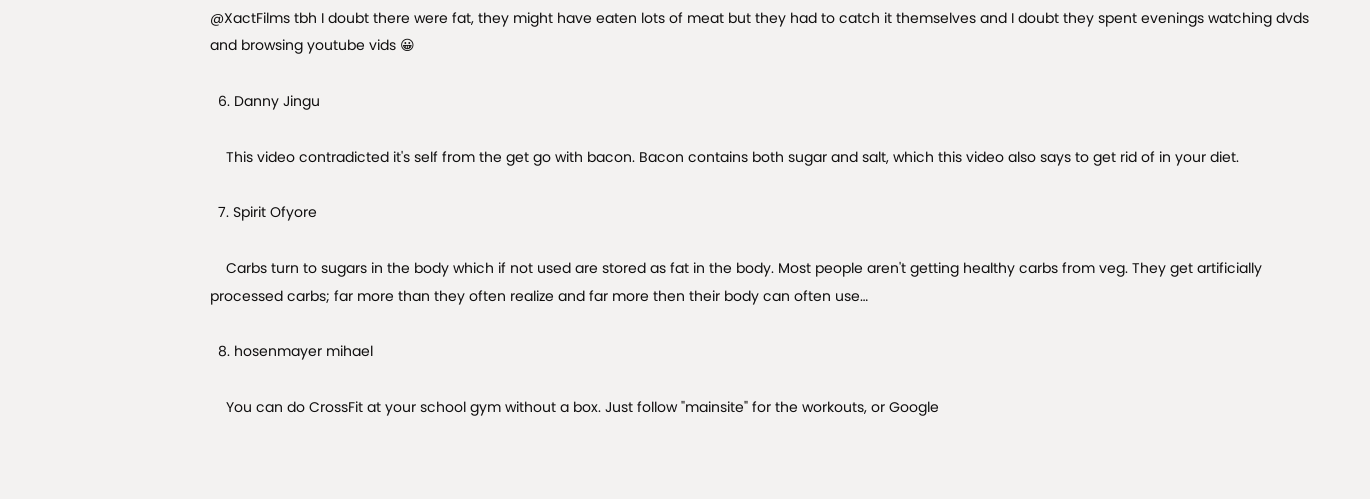@XactFilms tbh I doubt there were fat, they might have eaten lots of meat but they had to catch it themselves and I doubt they spent evenings watching dvds and browsing youtube vids 😀

  6. Danny Jingu

    This video contradicted it's self from the get go with bacon. Bacon contains both sugar and salt, which this video also says to get rid of in your diet.

  7. Spirit Ofyore

    Carbs turn to sugars in the body which if not used are stored as fat in the body. Most people aren't getting healthy carbs from veg. They get artificially processed carbs; far more than they often realize and far more then their body can often use…

  8. hosenmayer mihael

    You can do CrossFit at your school gym without a box. Just follow "mainsite" for the workouts, or Google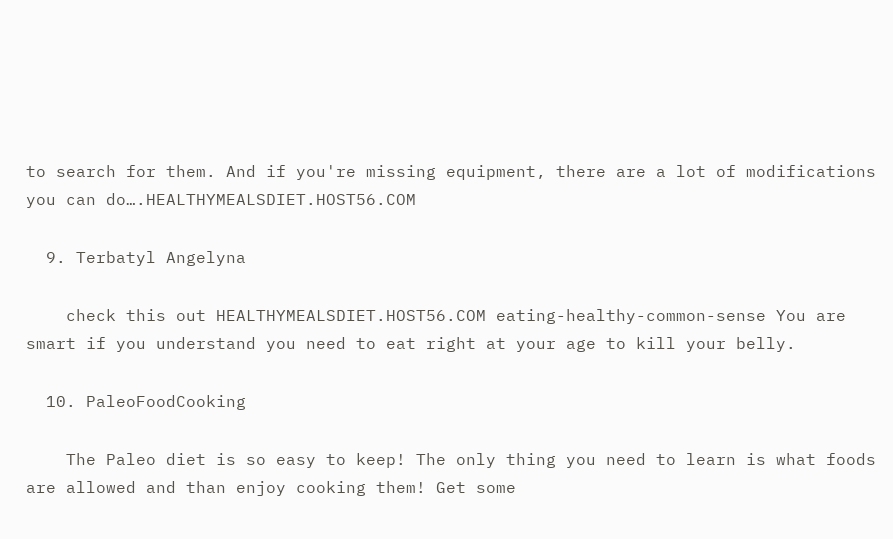to search for them. And if you're missing equipment, there are a lot of modifications you can do….HEALTHYMEALSDIET.HOST56.COM

  9. Terbatyl Angelyna

    check this out HEALTHYMEALSDIET.HOST56.COM eating-healthy-common-sense You are smart if you understand you need to eat right at your age to kill your belly.

  10. PaleoFoodCooking

    The Paleo diet is so easy to keep! The only thing you need to learn is what foods are allowed and than enjoy cooking them! Get some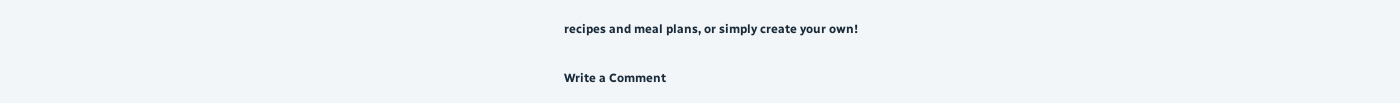recipes and meal plans, or simply create your own!

Write a Comment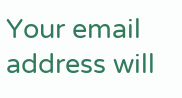Your email address will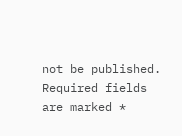not be published. Required fields are marked *